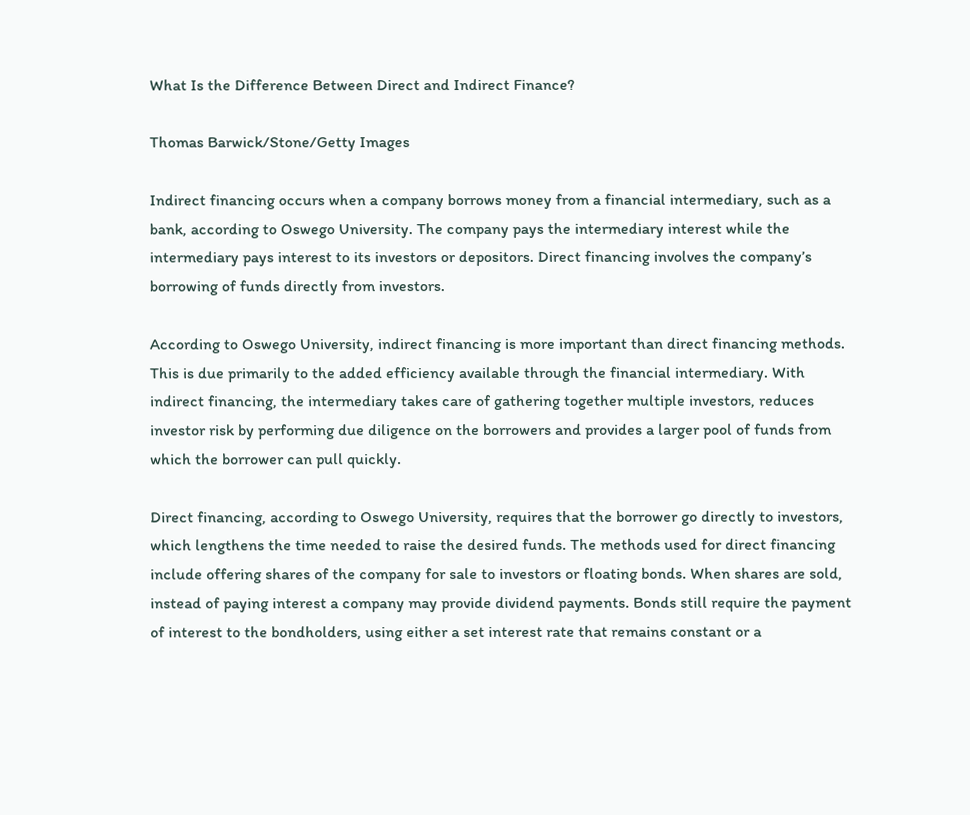What Is the Difference Between Direct and Indirect Finance?

Thomas Barwick/Stone/Getty Images

Indirect financing occurs when a company borrows money from a financial intermediary, such as a bank, according to Oswego University. The company pays the intermediary interest while the intermediary pays interest to its investors or depositors. Direct financing involves the company’s borrowing of funds directly from investors.

According to Oswego University, indirect financing is more important than direct financing methods. This is due primarily to the added efficiency available through the financial intermediary. With indirect financing, the intermediary takes care of gathering together multiple investors, reduces investor risk by performing due diligence on the borrowers and provides a larger pool of funds from which the borrower can pull quickly.

Direct financing, according to Oswego University, requires that the borrower go directly to investors, which lengthens the time needed to raise the desired funds. The methods used for direct financing include offering shares of the company for sale to investors or floating bonds. When shares are sold, instead of paying interest a company may provide dividend payments. Bonds still require the payment of interest to the bondholders, using either a set interest rate that remains constant or a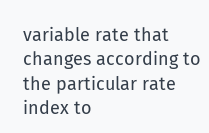variable rate that changes according to the particular rate index to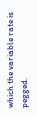which the variable rate is pegged.